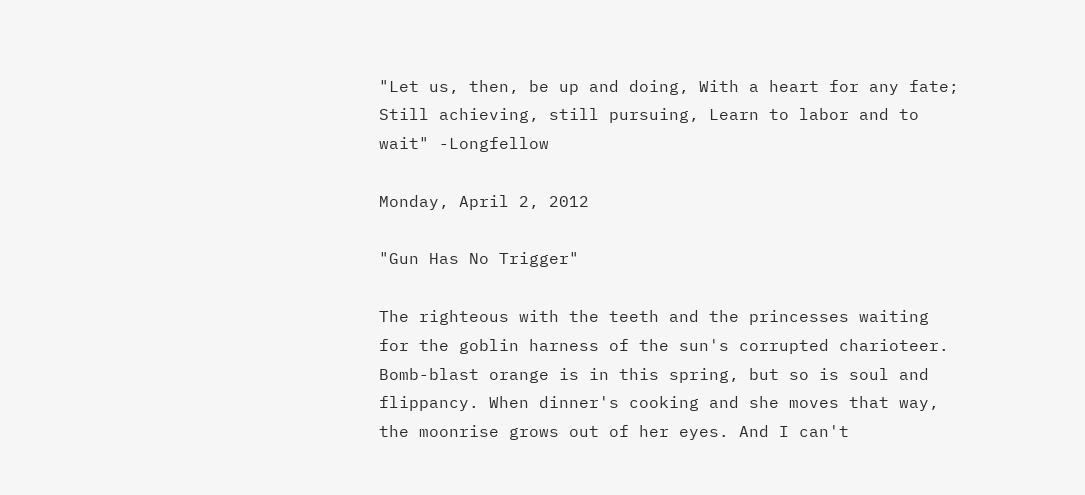"Let us, then, be up and doing, With a heart for any fate; Still achieving, still pursuing, Learn to labor and to wait" -Longfellow

Monday, April 2, 2012

"Gun Has No Trigger"

The righteous with the teeth and the princesses waiting for the goblin harness of the sun's corrupted charioteer. Bomb-blast orange is in this spring, but so is soul and flippancy. When dinner's cooking and she moves that way, the moonrise grows out of her eyes. And I can't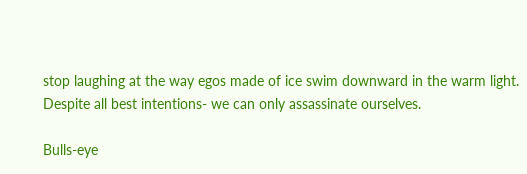stop laughing at the way egos made of ice swim downward in the warm light. Despite all best intentions- we can only assassinate ourselves.

Bulls-eye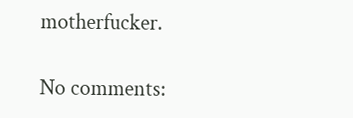motherfucker.

No comments: